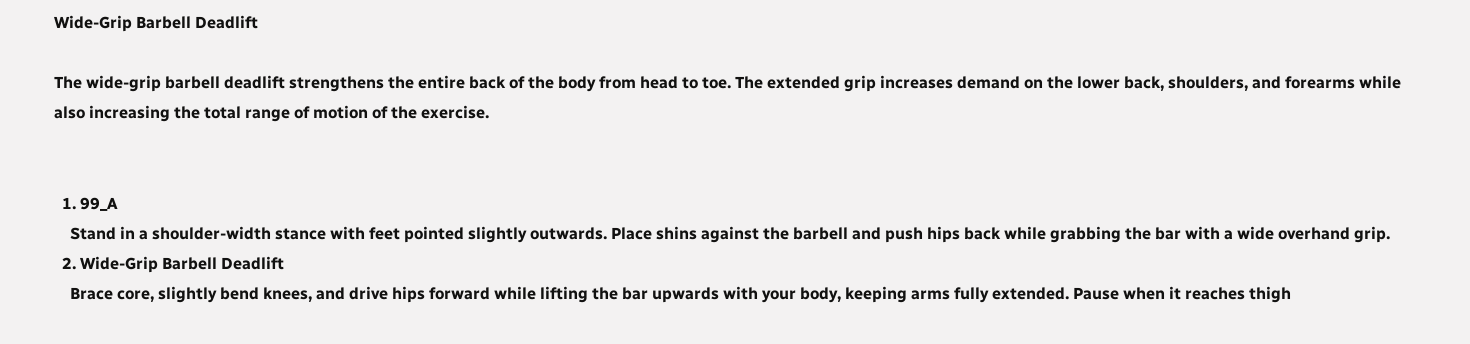Wide-Grip Barbell Deadlift

The wide-grip barbell deadlift strengthens the entire back of the body from head to toe. The extended grip increases demand on the lower back, shoulders, and forearms while also increasing the total range of motion of the exercise.


  1. 99_A
    Stand in a shoulder-width stance with feet pointed slightly outwards. Place shins against the barbell and push hips back while grabbing the bar with a wide overhand grip.
  2. Wide-Grip Barbell Deadlift
    Brace core, slightly bend knees, and drive hips forward while lifting the bar upwards with your body, keeping arms fully extended. Pause when it reaches thigh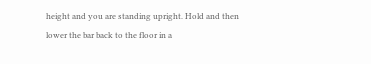height and you are standing upright. Hold and then lower the bar back to the floor in a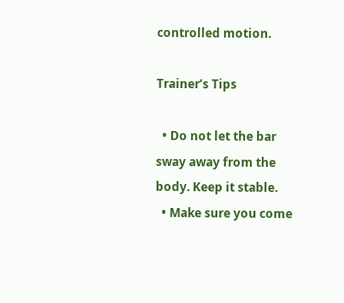controlled motion.

Trainer’s Tips

  • Do not let the bar sway away from the body. Keep it stable.
  • Make sure you come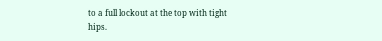to a full lockout at the top with tight hips.